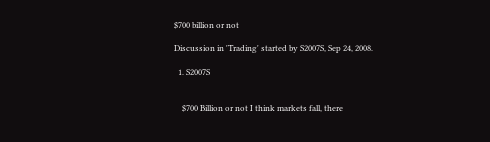$700 billion or not

Discussion in 'Trading' started by S2007S, Sep 24, 2008.

  1. S2007S


    $700 Billion or not I think markets fall, there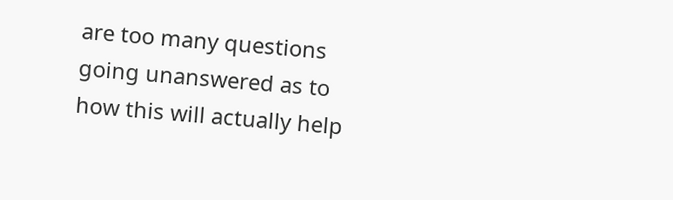are too many questions going unanswered as to how this will actually help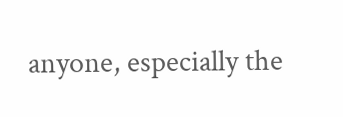anyone, especially the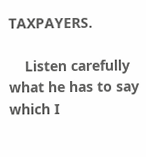TAXPAYERS.

    Listen carefully what he has to say which I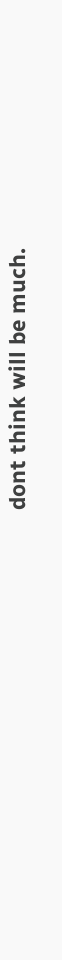dont think will be much.